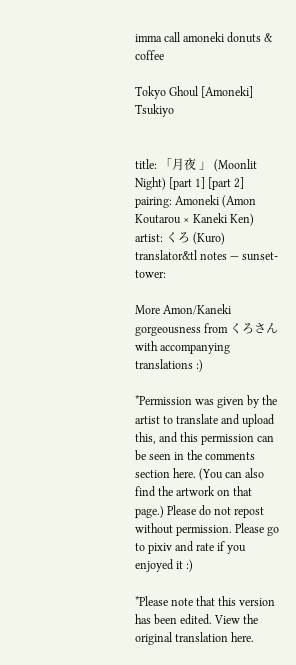imma call amoneki donuts & coffee

Tokyo Ghoul [Amoneki] Tsukiyo


title: 「月夜 」 (Moonlit Night) [part 1] [part 2]
pairing: Amoneki (Amon Koutarou × Kaneki Ken)
artist: くろ (Kuro)
translator&tl notes — sunset-tower:

More Amon/Kaneki gorgeousness from くろさん with accompanying translations :)

*Permission was given by the artist to translate and upload this, and this permission can be seen in the comments section here. (You can also find the artwork on that page.) Please do not repost without permission. Please go to pixiv and rate if you enjoyed it :)

*Please note that this version has been edited. View the original translation here.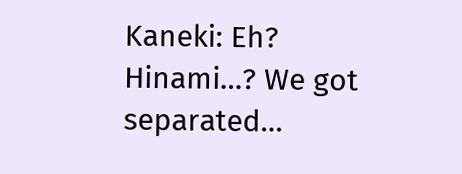Kaneki: Eh? Hinami…? We got separated…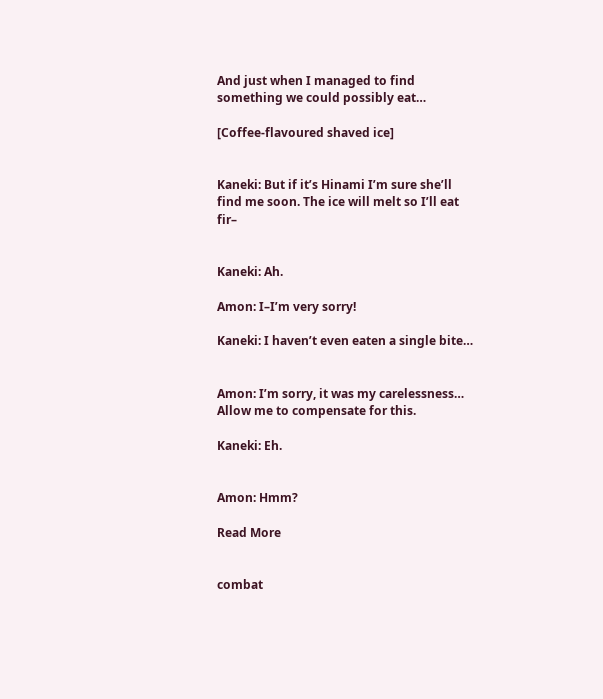And just when I managed to find something we could possibly eat…

[Coffee-flavoured shaved ice]


Kaneki: But if it’s Hinami I’m sure she’ll find me soon. The ice will melt so I’ll eat fir–


Kaneki: Ah.

Amon: I–I’m very sorry!

Kaneki: I haven’t even eaten a single bite…


Amon: I’m sorry, it was my carelessness…
Allow me to compensate for this.

Kaneki: Eh.


Amon: Hmm?

Read More


combat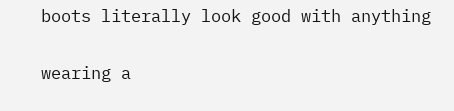boots literally look good with anything

wearing a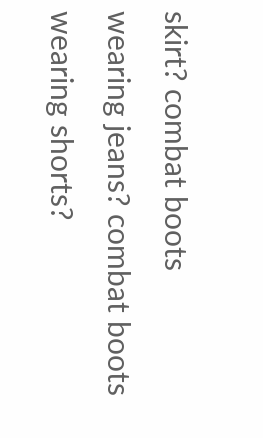skirt? combat boots
wearing jeans? combat boots
wearing shorts?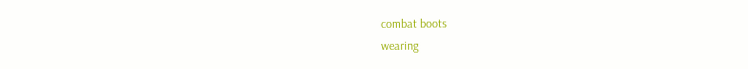combat boots
wearing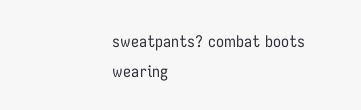sweatpants? combat boots
wearing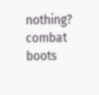nothing? combat boots